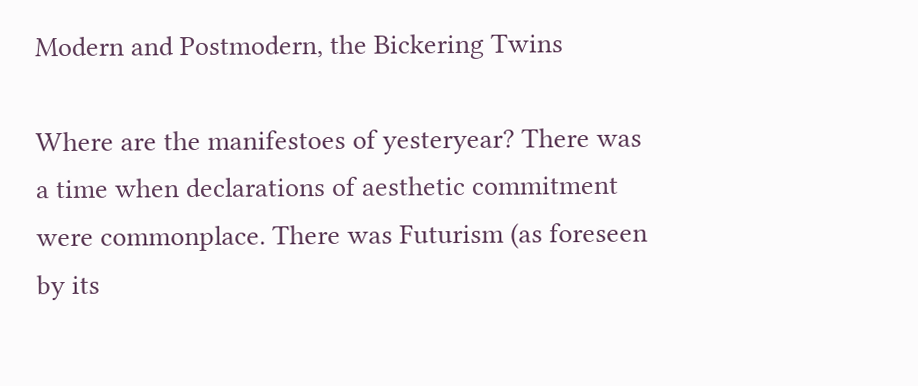Modern and Postmodern, the Bickering Twins

Where are the manifestoes of yesteryear? There was a time when declarations of aesthetic commitment were commonplace. There was Futurism (as foreseen by its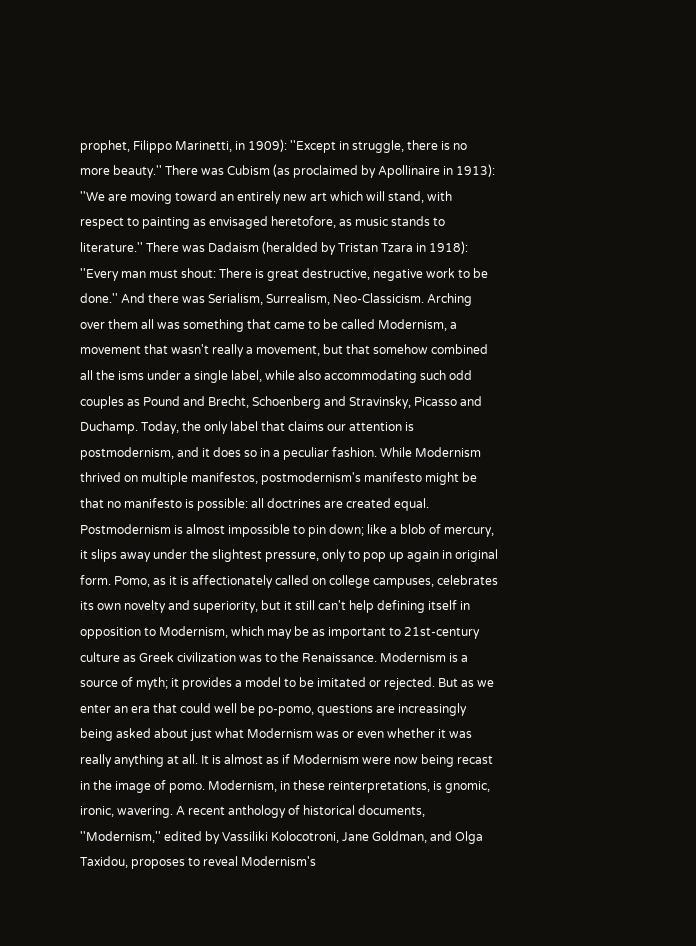prophet, Filippo Marinetti, in 1909): ''Except in struggle, there is no more beauty.'' There was Cubism (as proclaimed by Apollinaire in 1913): ''We are moving toward an entirely new art which will stand, with respect to painting as envisaged heretofore, as music stands to literature.'' There was Dadaism (heralded by Tristan Tzara in 1918): ''Every man must shout: There is great destructive, negative work to be done.'' And there was Serialism, Surrealism, Neo-Classicism. Arching over them all was something that came to be called Modernism, a movement that wasn't really a movement, but that somehow combined all the isms under a single label, while also accommodating such odd couples as Pound and Brecht, Schoenberg and Stravinsky, Picasso and Duchamp. Today, the only label that claims our attention is postmodernism, and it does so in a peculiar fashion. While Modernism thrived on multiple manifestos, postmodernism's manifesto might be that no manifesto is possible: all doctrines are created equal. Postmodernism is almost impossible to pin down; like a blob of mercury, it slips away under the slightest pressure, only to pop up again in original form. Pomo, as it is affectionately called on college campuses, celebrates its own novelty and superiority, but it still can't help defining itself in opposition to Modernism, which may be as important to 21st-century culture as Greek civilization was to the Renaissance. Modernism is a source of myth; it provides a model to be imitated or rejected. But as we enter an era that could well be po-pomo, questions are increasingly being asked about just what Modernism was or even whether it was really anything at all. It is almost as if Modernism were now being recast in the image of pomo. Modernism, in these reinterpretations, is gnomic, ironic, wavering. A recent anthology of historical documents, ''Modernism,'' edited by Vassiliki Kolocotroni, Jane Goldman, and Olga Taxidou, proposes to reveal Modernism's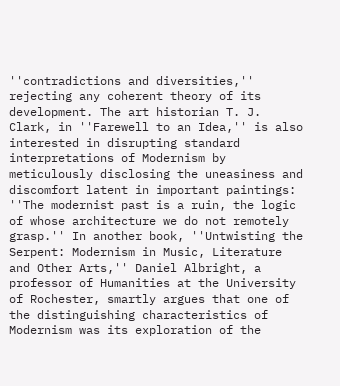''contradictions and diversities,'' rejecting any coherent theory of its development. The art historian T. J. Clark, in ''Farewell to an Idea,'' is also interested in disrupting standard interpretations of Modernism by meticulously disclosing the uneasiness and discomfort latent in important paintings: ''The modernist past is a ruin, the logic of whose architecture we do not remotely grasp.'' In another book, ''Untwisting the Serpent: Modernism in Music, Literature and Other Arts,'' Daniel Albright, a professor of Humanities at the University of Rochester, smartly argues that one of the distinguishing characteristics of Modernism was its exploration of the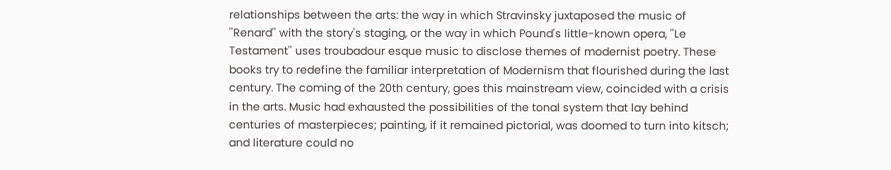relationships between the arts: the way in which Stravinsky juxtaposed the music of ''Renard'' with the story's staging, or the way in which Pound's little-known opera, ''Le Testament'' uses troubadour esque music to disclose themes of modernist poetry. These books try to redefine the familiar interpretation of Modernism that flourished during the last century. The coming of the 20th century, goes this mainstream view, coincided with a crisis in the arts. Music had exhausted the possibilities of the tonal system that lay behind centuries of masterpieces; painting, if it remained pictorial, was doomed to turn into kitsch; and literature could no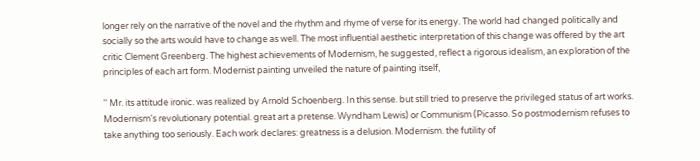longer rely on the narrative of the novel and the rhythm and rhyme of verse for its energy. The world had changed politically and socially so the arts would have to change as well. The most influential aesthetic interpretation of this change was offered by the art critic Clement Greenberg. The highest achievements of Modernism, he suggested, reflect a rigorous idealism, an exploration of the principles of each art form. Modernist painting unveiled the nature of painting itself,

'' Mr. its attitude ironic. was realized by Arnold Schoenberg. In this sense. but still tried to preserve the privileged status of art works. Modernism's revolutionary potential. great art a pretense. Wyndham Lewis) or Communism (Picasso. So postmodernism refuses to take anything too seriously. Each work declares: greatness is a delusion. Modernism. the futility of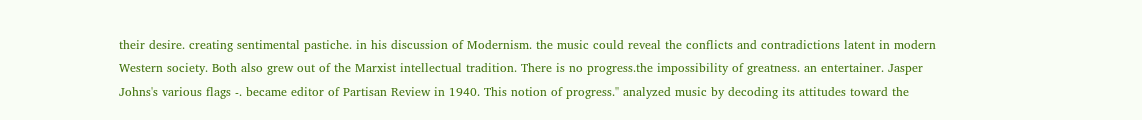their desire. creating sentimental pastiche. in his discussion of Modernism. the music could reveal the conflicts and contradictions latent in modern Western society. Both also grew out of the Marxist intellectual tradition. There is no progress.the impossibility of greatness. an entertainer. Jasper Johns's various flags -. became editor of Partisan Review in 1940. This notion of progress.'' analyzed music by decoding its attitudes toward the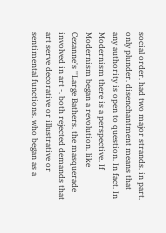social order. had two major strands. in part. only plunder. disenchantment means that any authority is open to question. In fact. In Modernism there is a perspective. If Modernism began a revolution. like Cezanne's ''Large Bathers. the masquerade involved in art -. both rejected demands that art serve decorative or illustrative or sentimental functions. who began as a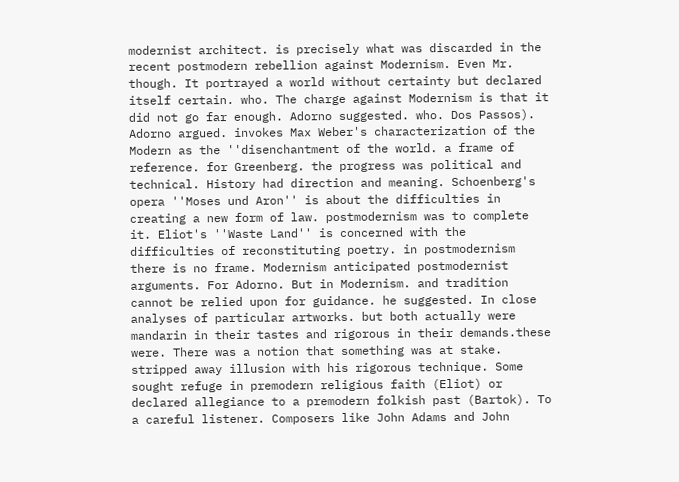modernist architect. is precisely what was discarded in the recent postmodern rebellion against Modernism. Even Mr. though. It portrayed a world without certainty but declared itself certain. who. The charge against Modernism is that it did not go far enough. Adorno suggested. who. Dos Passos). Adorno argued. invokes Max Weber's characterization of the Modern as the ''disenchantment of the world. a frame of reference. for Greenberg. the progress was political and technical. History had direction and meaning. Schoenberg's opera ''Moses und Aron'' is about the difficulties in creating a new form of law. postmodernism was to complete it. Eliot's ''Waste Land'' is concerned with the difficulties of reconstituting poetry. in postmodernism there is no frame. Modernism anticipated postmodernist arguments. For Adorno. But in Modernism. and tradition cannot be relied upon for guidance. he suggested. In close analyses of particular artworks. but both actually were mandarin in their tastes and rigorous in their demands.these were. There was a notion that something was at stake. stripped away illusion with his rigorous technique. Some sought refuge in premodern religious faith (Eliot) or declared allegiance to a premodern folkish past (Bartok). To a careful listener. Composers like John Adams and John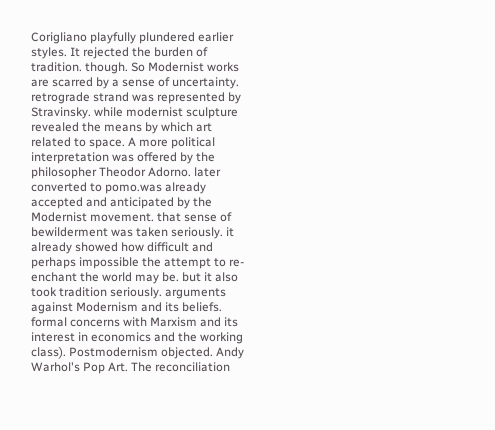Corigliano playfully plundered earlier styles. It rejected the burden of tradition. though. So Modernist works are scarred by a sense of uncertainty. retrograde strand was represented by Stravinsky. while modernist sculpture revealed the means by which art related to space. A more political interpretation was offered by the philosopher Theodor Adorno. later converted to pomo.was already accepted and anticipated by the Modernist movement. that sense of bewilderment was taken seriously. it already showed how difficult and perhaps impossible the attempt to re-enchant the world may be. but it also took tradition seriously. arguments against Modernism and its beliefs. formal concerns with Marxism and its interest in economics and the working class). Postmodernism objected. Andy Warhol's Pop Art. The reconciliation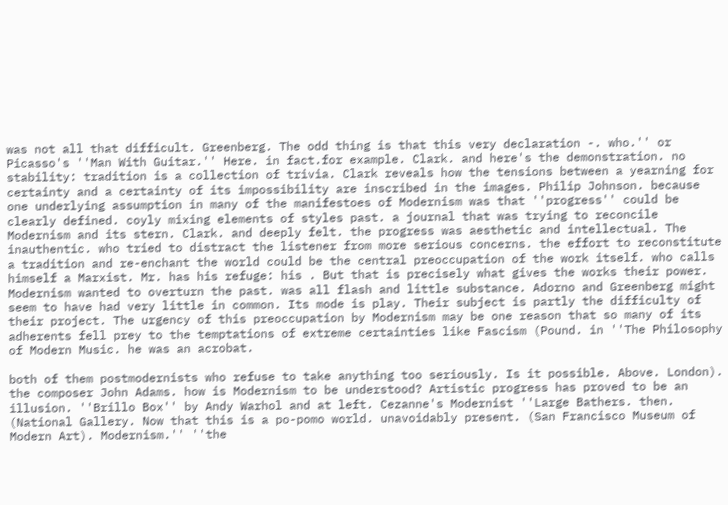was not all that difficult. Greenberg. The odd thing is that this very declaration -. who.'' or Picasso's ''Man With Guitar.'' Here. in fact.for example. Clark. and here's the demonstration. no stability: tradition is a collection of trivia. Clark reveals how the tensions between a yearning for certainty and a certainty of its impossibility are inscribed in the images. Philip Johnson. because one underlying assumption in many of the manifestoes of Modernism was that ''progress'' could be clearly defined. coyly mixing elements of styles past. a journal that was trying to reconcile Modernism and its stern. Clark. and deeply felt. the progress was aesthetic and intellectual. The inauthentic. who tried to distract the listener from more serious concerns. the effort to reconstitute a tradition and re-enchant the world could be the central preoccupation of the work itself. who calls himself a Marxist. Mr. has his refuge: his . But that is precisely what gives the works their power. Modernism wanted to overturn the past. was all flash and little substance. Adorno and Greenberg might seem to have had very little in common. Its mode is play. Their subject is partly the difficulty of their project. The urgency of this preoccupation by Modernism may be one reason that so many of its adherents fell prey to the temptations of extreme certainties like Fascism (Pound. in ''The Philosophy of Modern Music. he was an acrobat.

both of them postmodernists who refuse to take anything too seriously. Is it possible. Above. London). the composer John Adams. how is Modernism to be understood? Artistic progress has proved to be an illusion. ''Brillo Box'' by Andy Warhol and at left. Cezanne's Modernist ''Large Bathers. then. (National Gallery. Now that this is a po-pomo world. unavoidably present. (San Francisco Museum of Modern Art). Modernism.'' ''the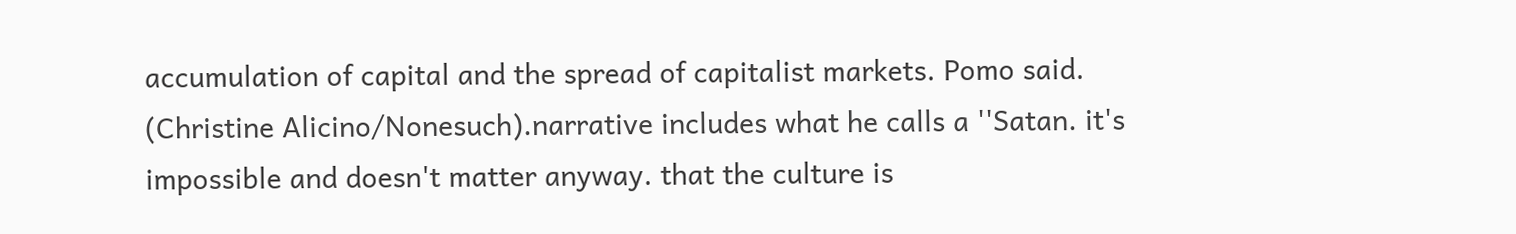accumulation of capital and the spread of capitalist markets. Pomo said. (Christine Alicino/Nonesuch).narrative includes what he calls a ''Satan. it's impossible and doesn't matter anyway. that the culture is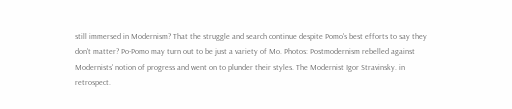still immersed in Modernism? That the struggle and search continue despite Pomo's best efforts to say they don't matter? Po-Pomo may turn out to be just a variety of Mo. Photos: Postmodernism rebelled against Modernists' notion of progress and went on to plunder their styles. The Modernist Igor Stravinsky. in retrospect.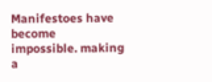Manifestoes have become impossible. making a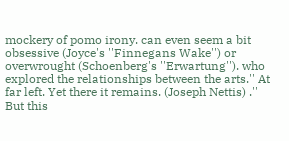mockery of pomo irony. can even seem a bit obsessive (Joyce's ''Finnegans Wake'') or overwrought (Schoenberg's ''Erwartung''). who explored the relationships between the arts.'' At far left. Yet there it remains. (Joseph Nettis) .'' But this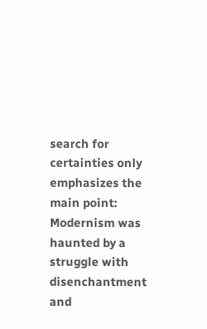search for certainties only emphasizes the main point: Modernism was haunted by a struggle with disenchantment and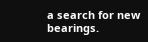a search for new bearings.